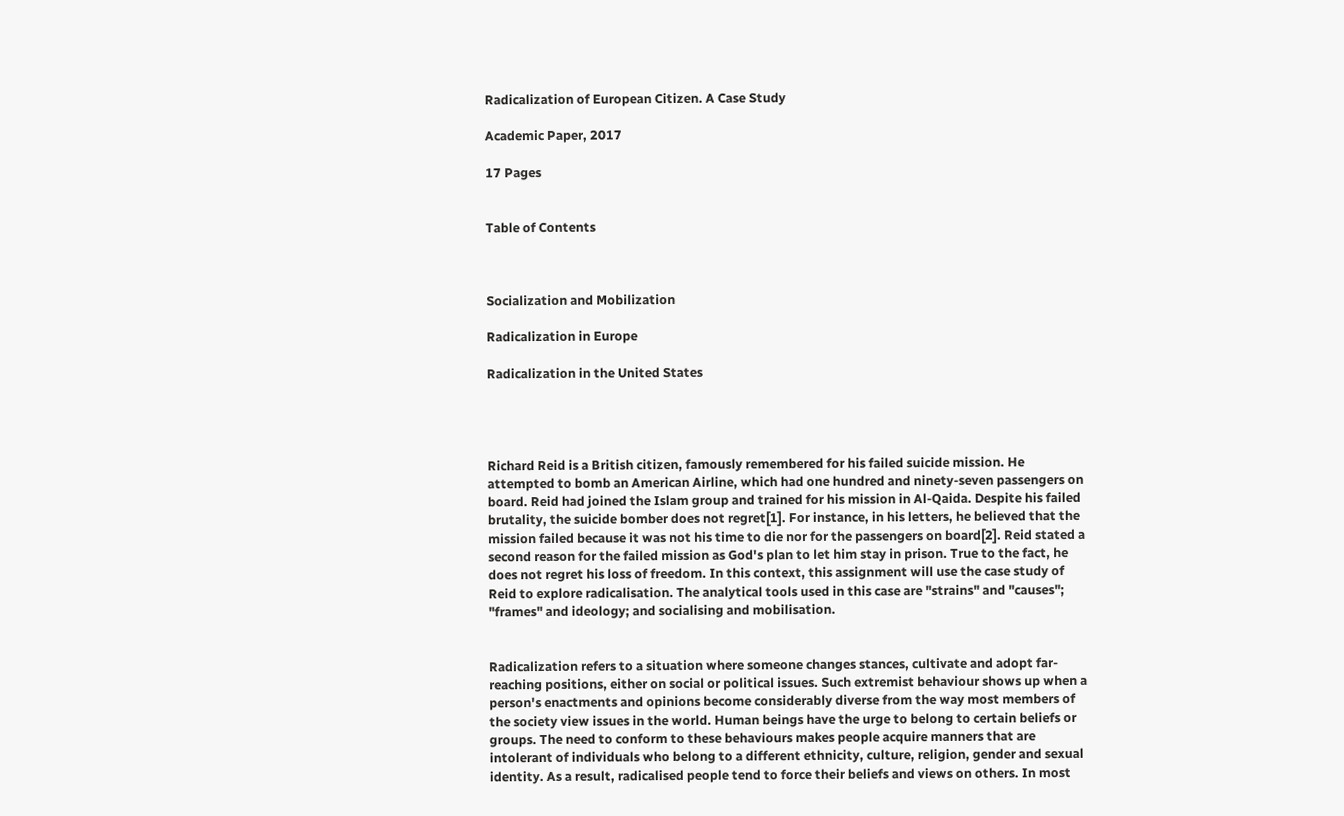Radicalization of European Citizen. A Case Study

Academic Paper, 2017

17 Pages


Table of Contents



Socialization and Mobilization

Radicalization in Europe

Radicalization in the United States




Richard Reid is a British citizen, famously remembered for his failed suicide mission. He attempted to bomb an American Airline, which had one hundred and ninety-seven passengers on board. Reid had joined the Islam group and trained for his mission in Al-Qaida. Despite his failed brutality, the suicide bomber does not regret[1]. For instance, in his letters, he believed that the mission failed because it was not his time to die nor for the passengers on board[2]. Reid stated a second reason for the failed mission as God's plan to let him stay in prison. True to the fact, he does not regret his loss of freedom. In this context, this assignment will use the case study of Reid to explore radicalisation. The analytical tools used in this case are "strains" and "causes"; "frames" and ideology; and socialising and mobilisation.


Radicalization refers to a situation where someone changes stances, cultivate and adopt far-reaching positions, either on social or political issues. Such extremist behaviour shows up when a person's enactments and opinions become considerably diverse from the way most members of the society view issues in the world. Human beings have the urge to belong to certain beliefs or groups. The need to conform to these behaviours makes people acquire manners that are intolerant of individuals who belong to a different ethnicity, culture, religion, gender and sexual identity. As a result, radicalised people tend to force their beliefs and views on others. In most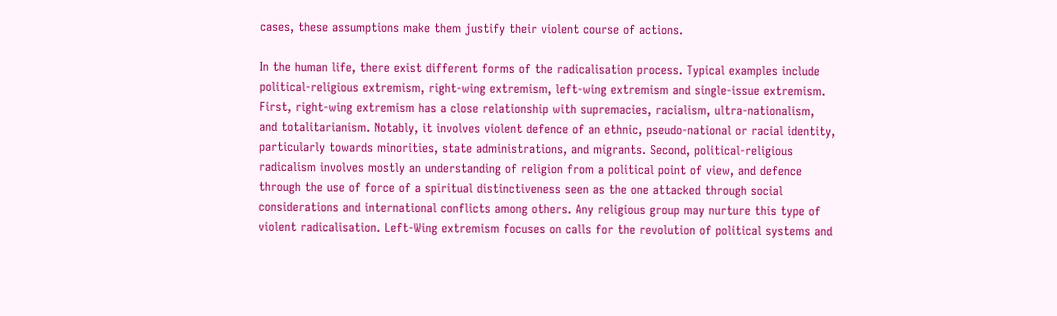cases, these assumptions make them justify their violent course of actions.

In the human life, there exist different forms of the radicalisation process. Typical examples include political-religious extremism, right-wing extremism, left-wing extremism and single-issue extremism. First, right-wing extremism has a close relationship with supremacies, racialism, ultra-nationalism, and totalitarianism. Notably, it involves violent defence of an ethnic, pseudo-national or racial identity, particularly towards minorities, state administrations, and migrants. Second, political-religious radicalism involves mostly an understanding of religion from a political point of view, and defence through the use of force of a spiritual distinctiveness seen as the one attacked through social considerations and international conflicts among others. Any religious group may nurture this type of violent radicalisation. Left-Wing extremism focuses on calls for the revolution of political systems and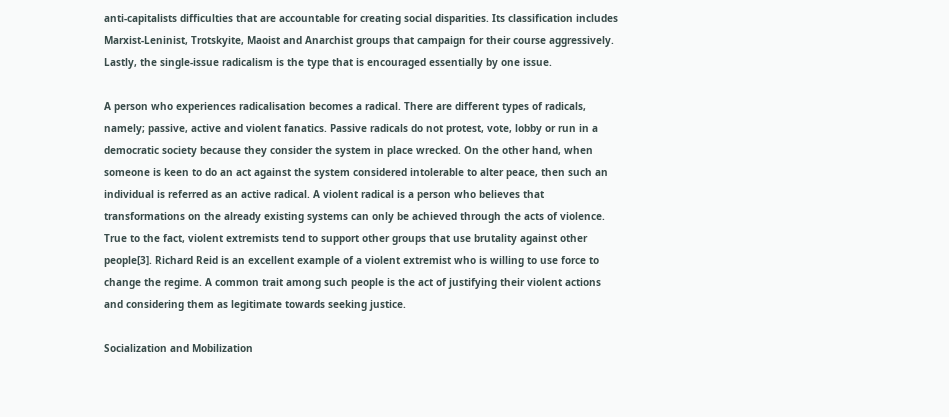anti-capitalists difficulties that are accountable for creating social disparities. Its classification includes Marxist-Leninist, Trotskyite, Maoist and Anarchist groups that campaign for their course aggressively. Lastly, the single-issue radicalism is the type that is encouraged essentially by one issue.

A person who experiences radicalisation becomes a radical. There are different types of radicals, namely; passive, active and violent fanatics. Passive radicals do not protest, vote, lobby or run in a democratic society because they consider the system in place wrecked. On the other hand, when someone is keen to do an act against the system considered intolerable to alter peace, then such an individual is referred as an active radical. A violent radical is a person who believes that transformations on the already existing systems can only be achieved through the acts of violence. True to the fact, violent extremists tend to support other groups that use brutality against other people[3]. Richard Reid is an excellent example of a violent extremist who is willing to use force to change the regime. A common trait among such people is the act of justifying their violent actions and considering them as legitimate towards seeking justice.

Socialization and Mobilization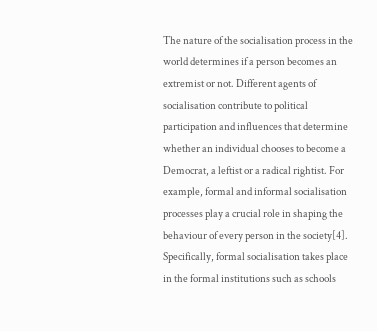The nature of the socialisation process in the world determines if a person becomes an extremist or not. Different agents of socialisation contribute to political participation and influences that determine whether an individual chooses to become a Democrat, a leftist or a radical rightist. For example, formal and informal socialisation processes play a crucial role in shaping the behaviour of every person in the society[4]. Specifically, formal socialisation takes place in the formal institutions such as schools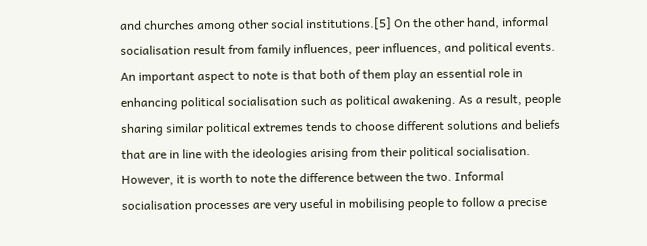and churches among other social institutions.[5] On the other hand, informal socialisation result from family influences, peer influences, and political events. An important aspect to note is that both of them play an essential role in enhancing political socialisation such as political awakening. As a result, people sharing similar political extremes tends to choose different solutions and beliefs that are in line with the ideologies arising from their political socialisation. However, it is worth to note the difference between the two. Informal socialisation processes are very useful in mobilising people to follow a precise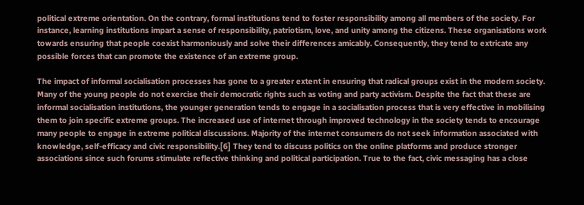political extreme orientation. On the contrary, formal institutions tend to foster responsibility among all members of the society. For instance, learning institutions impart a sense of responsibility, patriotism, love, and unity among the citizens. These organisations work towards ensuring that people coexist harmoniously and solve their differences amicably. Consequently, they tend to extricate any possible forces that can promote the existence of an extreme group.

The impact of informal socialisation processes has gone to a greater extent in ensuring that radical groups exist in the modern society. Many of the young people do not exercise their democratic rights such as voting and party activism. Despite the fact that these are informal socialisation institutions, the younger generation tends to engage in a socialisation process that is very effective in mobilising them to join specific extreme groups. The increased use of internet through improved technology in the society tends to encourage many people to engage in extreme political discussions. Majority of the internet consumers do not seek information associated with knowledge, self-efficacy and civic responsibility.[6] They tend to discuss politics on the online platforms and produce stronger associations since such forums stimulate reflective thinking and political participation. True to the fact, civic messaging has a close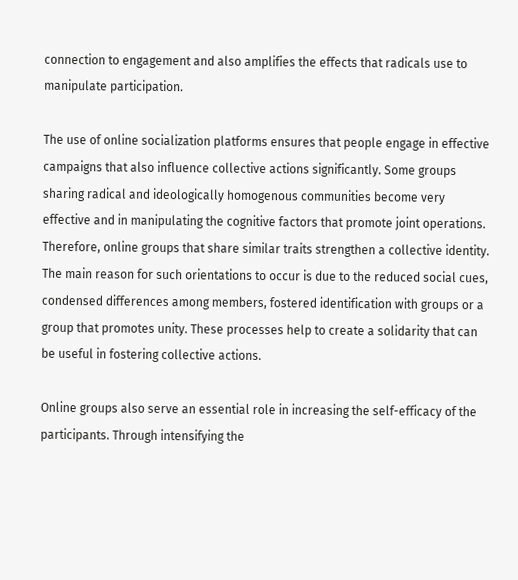connection to engagement and also amplifies the effects that radicals use to manipulate participation.

The use of online socialization platforms ensures that people engage in effective campaigns that also influence collective actions significantly. Some groups sharing radical and ideologically homogenous communities become very effective and in manipulating the cognitive factors that promote joint operations. Therefore, online groups that share similar traits strengthen a collective identity. The main reason for such orientations to occur is due to the reduced social cues, condensed differences among members, fostered identification with groups or a group that promotes unity. These processes help to create a solidarity that can be useful in fostering collective actions.

Online groups also serve an essential role in increasing the self-efficacy of the participants. Through intensifying the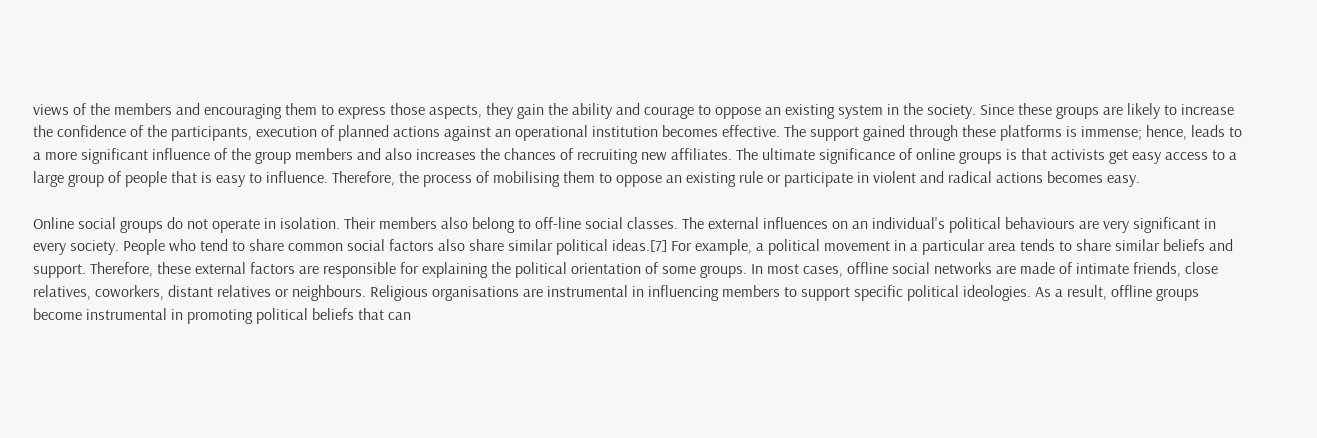views of the members and encouraging them to express those aspects, they gain the ability and courage to oppose an existing system in the society. Since these groups are likely to increase the confidence of the participants, execution of planned actions against an operational institution becomes effective. The support gained through these platforms is immense; hence, leads to a more significant influence of the group members and also increases the chances of recruiting new affiliates. The ultimate significance of online groups is that activists get easy access to a large group of people that is easy to influence. Therefore, the process of mobilising them to oppose an existing rule or participate in violent and radical actions becomes easy.

Online social groups do not operate in isolation. Their members also belong to off-line social classes. The external influences on an individual's political behaviours are very significant in every society. People who tend to share common social factors also share similar political ideas.[7] For example, a political movement in a particular area tends to share similar beliefs and support. Therefore, these external factors are responsible for explaining the political orientation of some groups. In most cases, offline social networks are made of intimate friends, close relatives, coworkers, distant relatives or neighbours. Religious organisations are instrumental in influencing members to support specific political ideologies. As a result, offline groups become instrumental in promoting political beliefs that can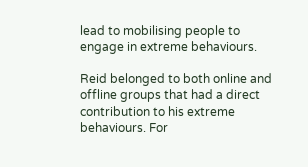lead to mobilising people to engage in extreme behaviours.

Reid belonged to both online and offline groups that had a direct contribution to his extreme behaviours. For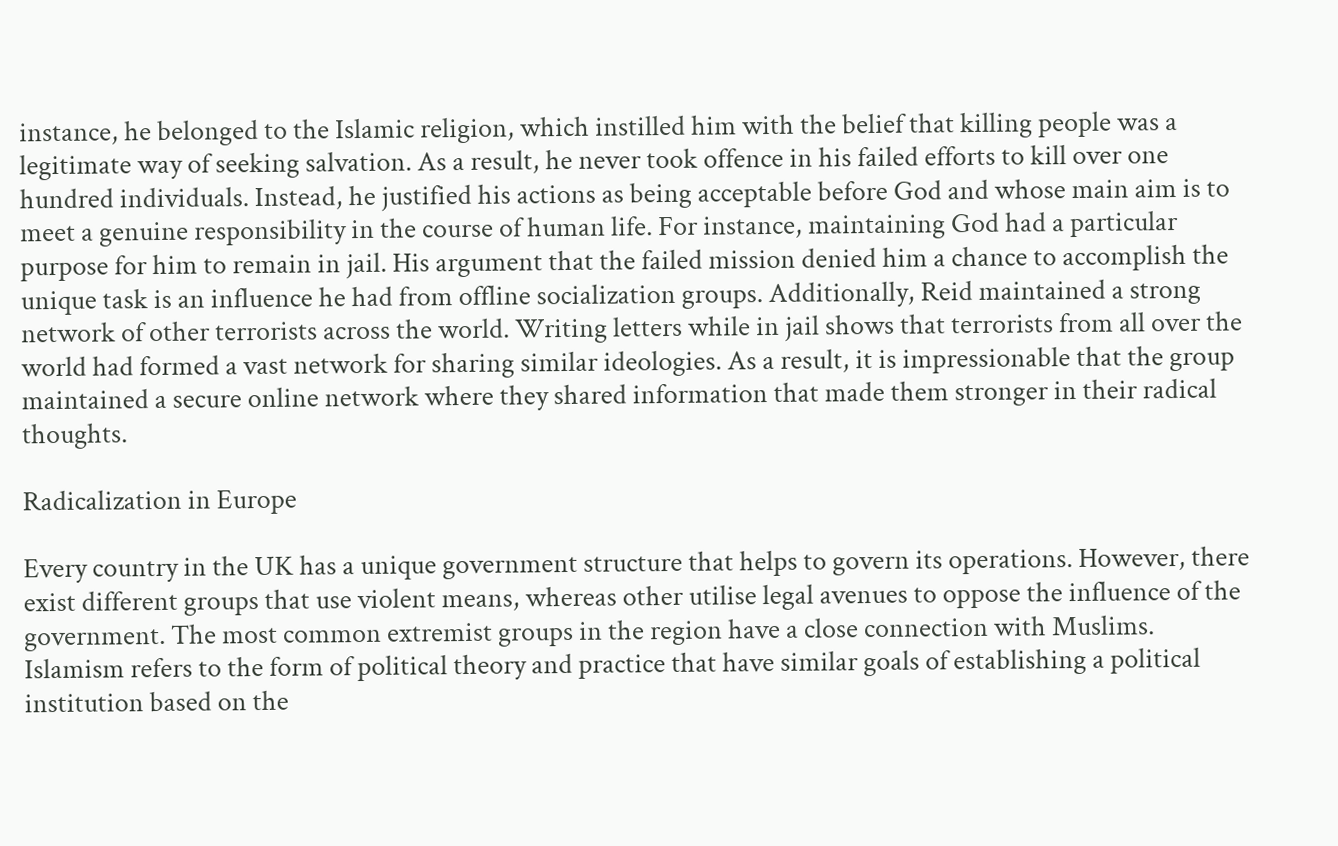instance, he belonged to the Islamic religion, which instilled him with the belief that killing people was a legitimate way of seeking salvation. As a result, he never took offence in his failed efforts to kill over one hundred individuals. Instead, he justified his actions as being acceptable before God and whose main aim is to meet a genuine responsibility in the course of human life. For instance, maintaining God had a particular purpose for him to remain in jail. His argument that the failed mission denied him a chance to accomplish the unique task is an influence he had from offline socialization groups. Additionally, Reid maintained a strong network of other terrorists across the world. Writing letters while in jail shows that terrorists from all over the world had formed a vast network for sharing similar ideologies. As a result, it is impressionable that the group maintained a secure online network where they shared information that made them stronger in their radical thoughts.

Radicalization in Europe

Every country in the UK has a unique government structure that helps to govern its operations. However, there exist different groups that use violent means, whereas other utilise legal avenues to oppose the influence of the government. The most common extremist groups in the region have a close connection with Muslims. Islamism refers to the form of political theory and practice that have similar goals of establishing a political institution based on the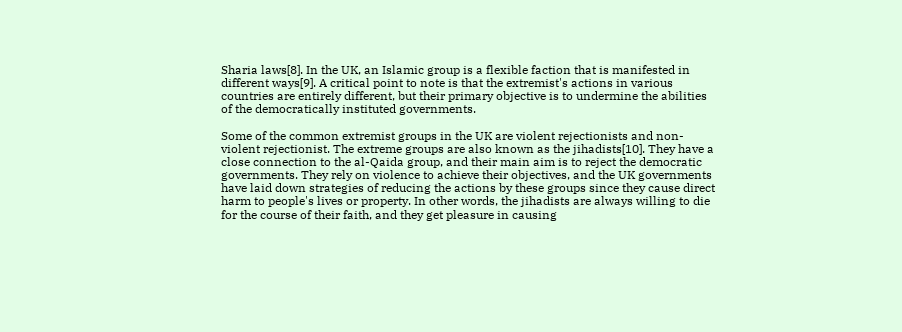Sharia laws[8]. In the UK, an Islamic group is a flexible faction that is manifested in different ways[9]. A critical point to note is that the extremist's actions in various countries are entirely different, but their primary objective is to undermine the abilities of the democratically instituted governments.

Some of the common extremist groups in the UK are violent rejectionists and non-violent rejectionist. The extreme groups are also known as the jihadists[10]. They have a close connection to the al-Qaida group, and their main aim is to reject the democratic governments. They rely on violence to achieve their objectives, and the UK governments have laid down strategies of reducing the actions by these groups since they cause direct harm to people's lives or property. In other words, the jihadists are always willing to die for the course of their faith, and they get pleasure in causing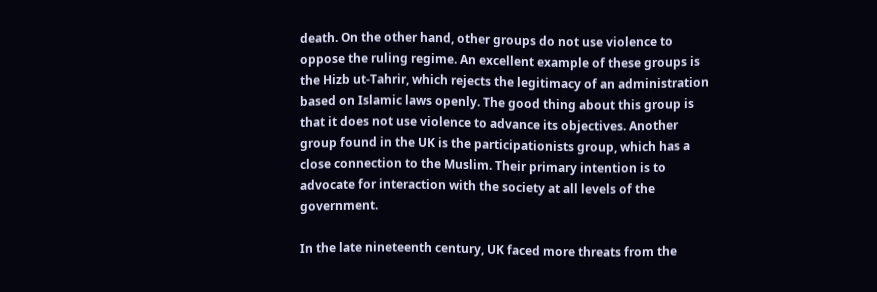death. On the other hand, other groups do not use violence to oppose the ruling regime. An excellent example of these groups is the Hizb ut-Tahrir, which rejects the legitimacy of an administration based on Islamic laws openly. The good thing about this group is that it does not use violence to advance its objectives. Another group found in the UK is the participationists group, which has a close connection to the Muslim. Their primary intention is to advocate for interaction with the society at all levels of the government.

In the late nineteenth century, UK faced more threats from the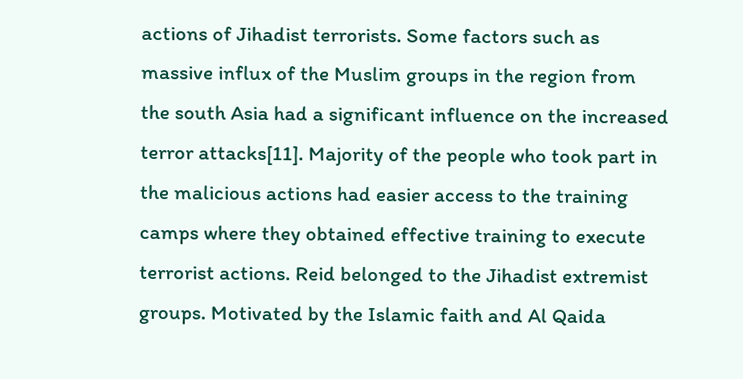actions of Jihadist terrorists. Some factors such as massive influx of the Muslim groups in the region from the south Asia had a significant influence on the increased terror attacks[11]. Majority of the people who took part in the malicious actions had easier access to the training camps where they obtained effective training to execute terrorist actions. Reid belonged to the Jihadist extremist groups. Motivated by the Islamic faith and Al Qaida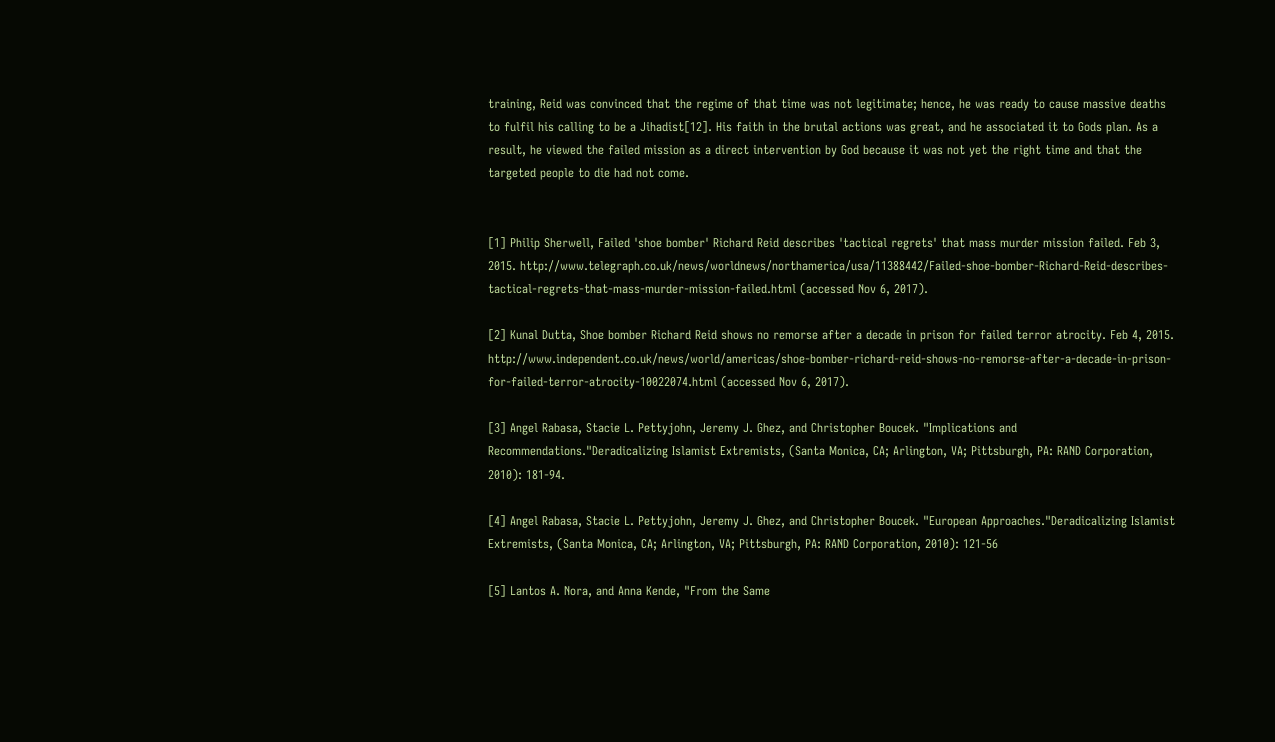training, Reid was convinced that the regime of that time was not legitimate; hence, he was ready to cause massive deaths to fulfil his calling to be a Jihadist[12]. His faith in the brutal actions was great, and he associated it to Gods plan. As a result, he viewed the failed mission as a direct intervention by God because it was not yet the right time and that the targeted people to die had not come.


[1] Philip Sherwell, Failed 'shoe bomber' Richard Reid describes 'tactical regrets' that mass murder mission failed. Feb 3, 2015. http://www.telegraph.co.uk/news/worldnews/northamerica/usa/11388442/Failed-shoe-bomber-Richard-Reid-describes-tactical-regrets-that-mass-murder-mission-failed.html (accessed Nov 6, 2017).

[2] Kunal Dutta, Shoe bomber Richard Reid shows no remorse after a decade in prison for failed terror atrocity. Feb 4, 2015. http://www.independent.co.uk/news/world/americas/shoe-bomber-richard-reid-shows-no-remorse-after-a-decade-in-prison-for-failed-terror-atrocity-10022074.html (accessed Nov 6, 2017).

[3] Angel Rabasa, Stacie L. Pettyjohn, Jeremy J. Ghez, and Christopher Boucek. "Implications and Recommendations."Deradicalizing Islamist Extremists, (Santa Monica, CA; Arlington, VA; Pittsburgh, PA: RAND Corporation, 2010): 181-94.

[4] Angel Rabasa, Stacie L. Pettyjohn, Jeremy J. Ghez, and Christopher Boucek. "European Approaches."Deradicalizing Islamist Extremists, (Santa Monica, CA; Arlington, VA; Pittsburgh, PA: RAND Corporation, 2010): 121-56

[5] Lantos A. Nora, and Anna Kende, "From the Same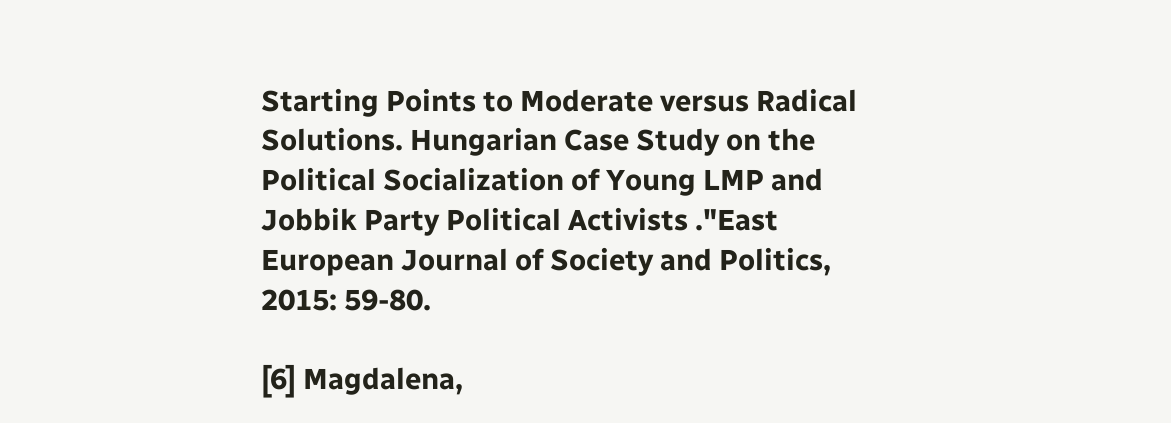Starting Points to Moderate versus Radical Solutions. Hungarian Case Study on the Political Socialization of Young LMP and Jobbik Party Political Activists ."East European Journal of Society and Politics, 2015: 59-80.

[6] Magdalena,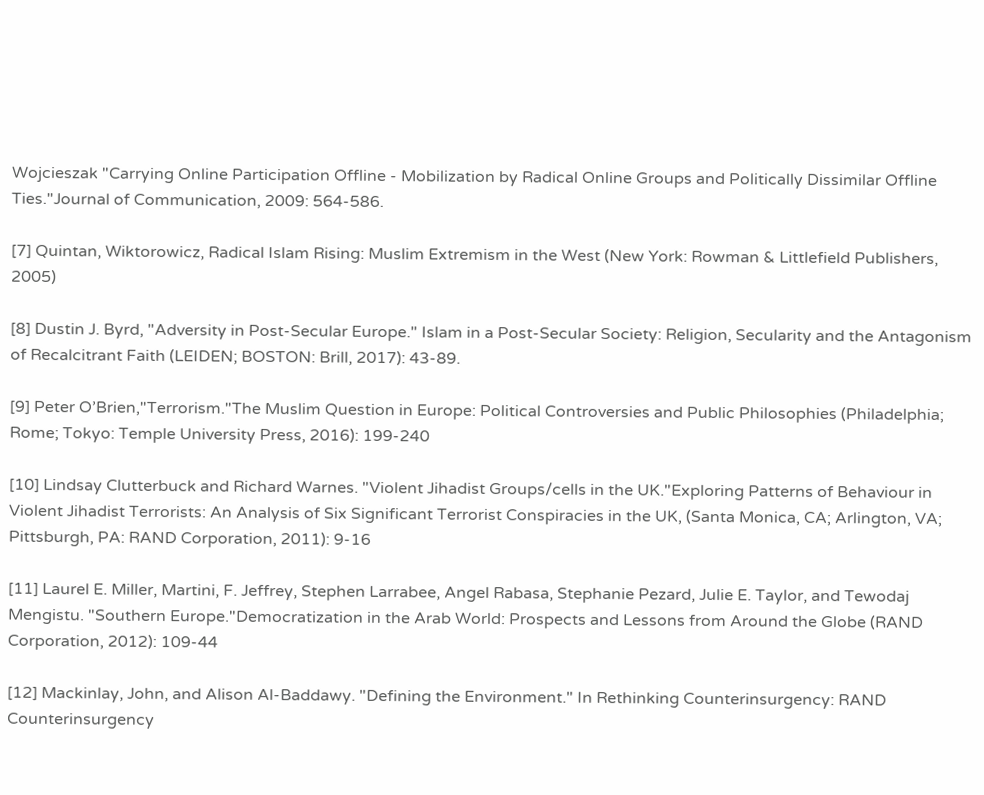Wojcieszak "Carrying Online Participation Offline - Mobilization by Radical Online Groups and Politically Dissimilar Offline Ties."Journal of Communication, 2009: 564-586.

[7] Quintan, Wiktorowicz, Radical Islam Rising: Muslim Extremism in the West (New York: Rowman & Littlefield Publishers, 2005)

[8] Dustin J. Byrd, "Adversity in Post-Secular Europe." Islam in a Post-Secular Society: Religion, Secularity and the Antagonism of Recalcitrant Faith (LEIDEN; BOSTON: Brill, 2017): 43-89.

[9] Peter O’Brien,"Terrorism."The Muslim Question in Europe: Political Controversies and Public Philosophies (Philadelphia; Rome; Tokyo: Temple University Press, 2016): 199-240

[10] Lindsay Clutterbuck and Richard Warnes. "Violent Jihadist Groups/cells in the UK."Exploring Patterns of Behaviour in Violent Jihadist Terrorists: An Analysis of Six Significant Terrorist Conspiracies in the UK, (Santa Monica, CA; Arlington, VA; Pittsburgh, PA: RAND Corporation, 2011): 9-16

[11] Laurel E. Miller, Martini, F. Jeffrey, Stephen Larrabee, Angel Rabasa, Stephanie Pezard, Julie E. Taylor, and Tewodaj Mengistu. "Southern Europe."Democratization in the Arab World: Prospects and Lessons from Around the Globe (RAND Corporation, 2012): 109-44

[12] Mackinlay, John, and Alison Al-Baddawy. "Defining the Environment." In Rethinking Counterinsurgency: RAND Counterinsurgency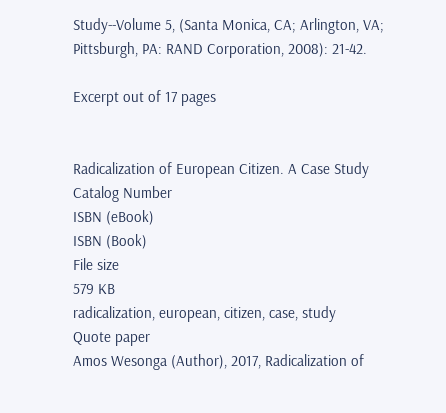Study--Volume 5, (Santa Monica, CA; Arlington, VA; Pittsburgh, PA: RAND Corporation, 2008): 21-42.

Excerpt out of 17 pages


Radicalization of European Citizen. A Case Study
Catalog Number
ISBN (eBook)
ISBN (Book)
File size
579 KB
radicalization, european, citizen, case, study
Quote paper
Amos Wesonga (Author), 2017, Radicalization of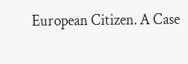European Citizen. A Case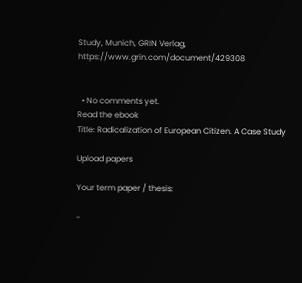Study, Munich, GRIN Verlag, https://www.grin.com/document/429308


  • No comments yet.
Read the ebook
Title: Radicalization of European Citizen. A Case Study

Upload papers

Your term paper / thesis:

-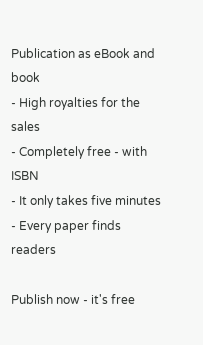Publication as eBook and book
- High royalties for the sales
- Completely free - with ISBN
- It only takes five minutes
- Every paper finds readers

Publish now - it's free